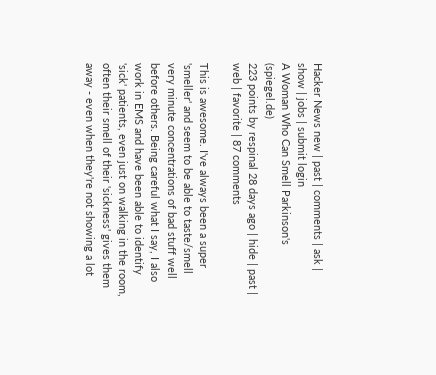Hacker News new | past | comments | ask | show | jobs | submit login
A Woman Who Can Smell Parkinson's (spiegel.de)
223 points by respinal 28 days ago | hide | past | web | favorite | 87 comments

This is awesome. I've always been a super 'smeller' and seem to be able to taste/smell very minute concentrations of bad stuff well before others. Being careful what I say, I also work in EMS and have been able to identify 'sick' patients, even just on walking in the room, often their smell of their 'sickness' gives them away - even when they're not showing a lot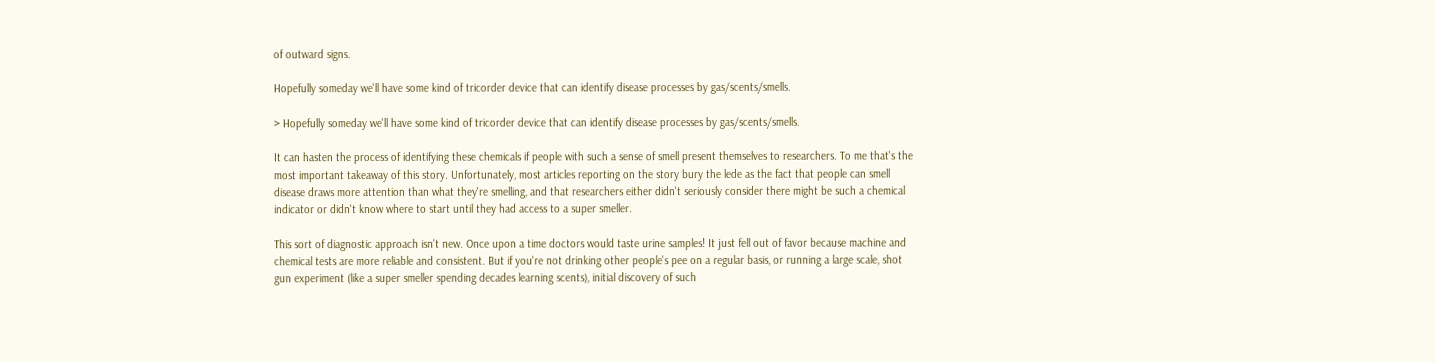of outward signs.

Hopefully someday we'll have some kind of tricorder device that can identify disease processes by gas/scents/smells.

> Hopefully someday we'll have some kind of tricorder device that can identify disease processes by gas/scents/smells.

It can hasten the process of identifying these chemicals if people with such a sense of smell present themselves to researchers. To me that's the most important takeaway of this story. Unfortunately, most articles reporting on the story bury the lede as the fact that people can smell disease draws more attention than what they're smelling, and that researchers either didn't seriously consider there might be such a chemical indicator or didn't know where to start until they had access to a super smeller.

This sort of diagnostic approach isn't new. Once upon a time doctors would taste urine samples! It just fell out of favor because machine and chemical tests are more reliable and consistent. But if you're not drinking other people's pee on a regular basis, or running a large scale, shot gun experiment (like a super smeller spending decades learning scents), initial discovery of such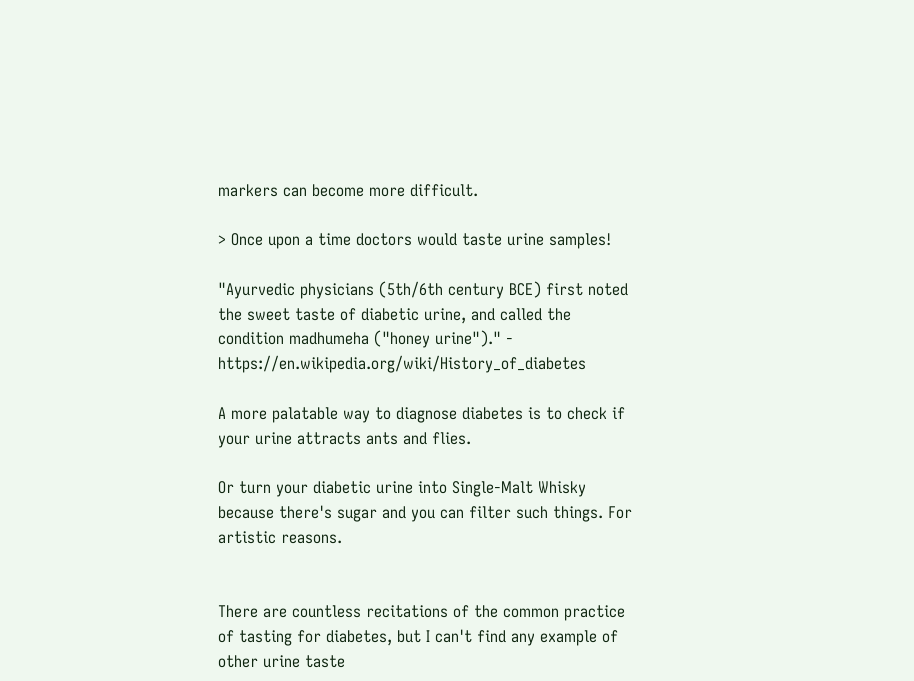markers can become more difficult.

> Once upon a time doctors would taste urine samples!

"Ayurvedic physicians (5th/6th century BCE) first noted the sweet taste of diabetic urine, and called the condition madhumeha ("honey urine")." - https://en.wikipedia.org/wiki/History_of_diabetes

A more palatable way to diagnose diabetes is to check if your urine attracts ants and flies.

Or turn your diabetic urine into Single-Malt Whisky because there's sugar and you can filter such things. For artistic reasons.


There are countless recitations of the common practice of tasting for diabetes, but I can't find any example of other urine taste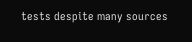tests despite many sources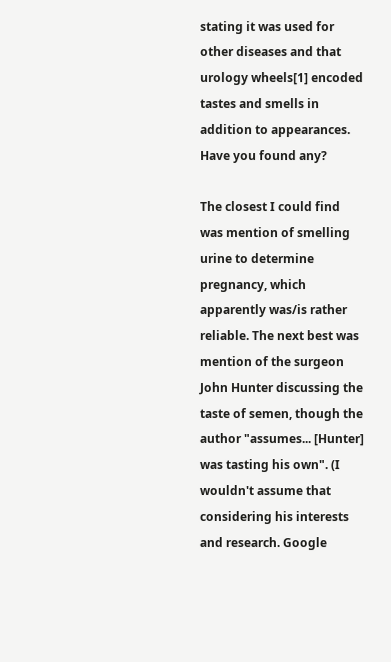stating it was used for other diseases and that urology wheels[1] encoded tastes and smells in addition to appearances. Have you found any?

The closest I could find was mention of smelling urine to determine pregnancy, which apparently was/is rather reliable. The next best was mention of the surgeon John Hunter discussing the taste of semen, though the author "assumes... [Hunter] was tasting his own". (I wouldn't assume that considering his interests and research. Google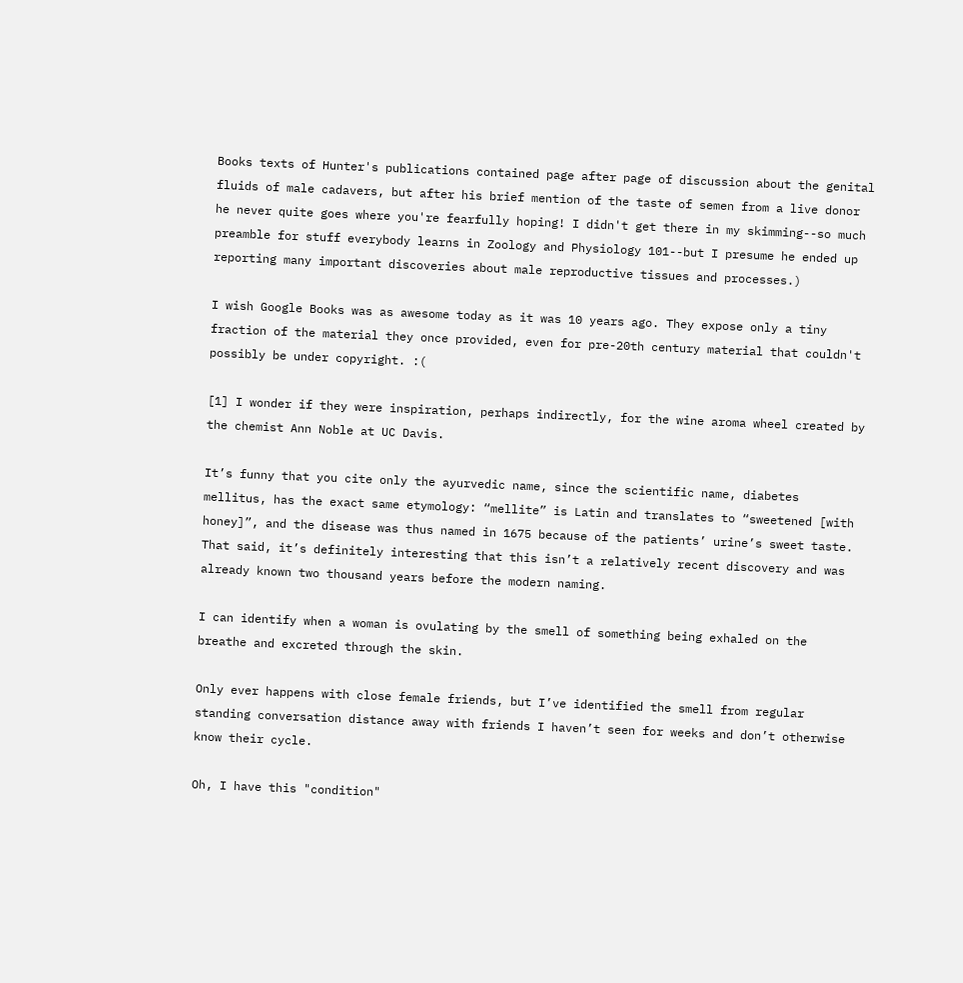Books texts of Hunter's publications contained page after page of discussion about the genital fluids of male cadavers, but after his brief mention of the taste of semen from a live donor he never quite goes where you're fearfully hoping! I didn't get there in my skimming--so much preamble for stuff everybody learns in Zoology and Physiology 101--but I presume he ended up reporting many important discoveries about male reproductive tissues and processes.)

I wish Google Books was as awesome today as it was 10 years ago. They expose only a tiny fraction of the material they once provided, even for pre-20th century material that couldn't possibly be under copyright. :(

[1] I wonder if they were inspiration, perhaps indirectly, for the wine aroma wheel created by the chemist Ann Noble at UC Davis.

It’s funny that you cite only the ayurvedic name, since the scientific name, diabetes mellitus, has the exact same etymology: “mellite” is Latin and translates to “sweetened [with honey]”, and the disease was thus named in 1675 because of the patients’ urine’s sweet taste. That said, it’s definitely interesting that this isn’t a relatively recent discovery and was already known two thousand years before the modern naming.

I can identify when a woman is ovulating by the smell of something being exhaled on the breathe and excreted through the skin.

Only ever happens with close female friends, but I’ve identified the smell from regular standing conversation distance away with friends I haven’t seen for weeks and don’t otherwise know their cycle.

Oh, I have this "condition"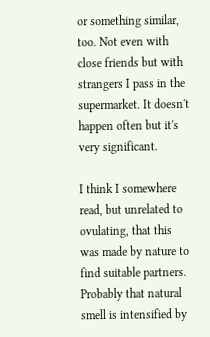or something similar, too. Not even with close friends but with strangers I pass in the supermarket. It doesn't happen often but it's very significant.

I think I somewhere read, but unrelated to ovulating, that this was made by nature to find suitable partners. Probably that natural smell is intensified by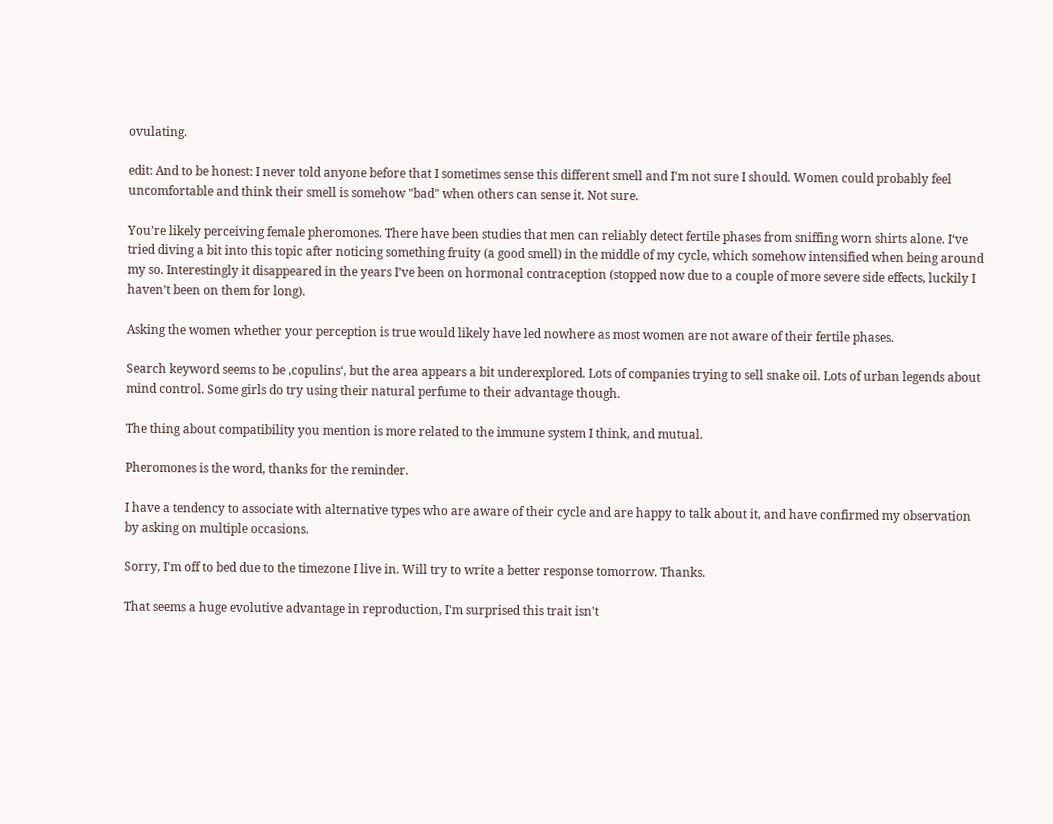ovulating.

edit: And to be honest: I never told anyone before that I sometimes sense this different smell and I'm not sure I should. Women could probably feel uncomfortable and think their smell is somehow "bad" when others can sense it. Not sure.

You’re likely perceiving female pheromones. There have been studies that men can reliably detect fertile phases from sniffing worn shirts alone. I‘ve tried diving a bit into this topic after noticing something fruity (a good smell) in the middle of my cycle, which somehow intensified when being around my so. Interestingly it disappeared in the years I’ve been on hormonal contraception (stopped now due to a couple of more severe side effects, luckily I haven’t been on them for long).

Asking the women whether your perception is true would likely have led nowhere as most women are not aware of their fertile phases.

Search keyword seems to be ‚copulins‘, but the area appears a bit underexplored. Lots of companies trying to sell snake oil. Lots of urban legends about mind control. Some girls do try using their natural perfume to their advantage though.

The thing about compatibility you mention is more related to the immune system I think, and mutual.

Pheromones is the word, thanks for the reminder.

I have a tendency to associate with alternative types who are aware of their cycle and are happy to talk about it, and have confirmed my observation by asking on multiple occasions.

Sorry, I'm off to bed due to the timezone I live in. Will try to write a better response tomorrow. Thanks.

That seems a huge evolutive advantage in reproduction, I'm surprised this trait isn't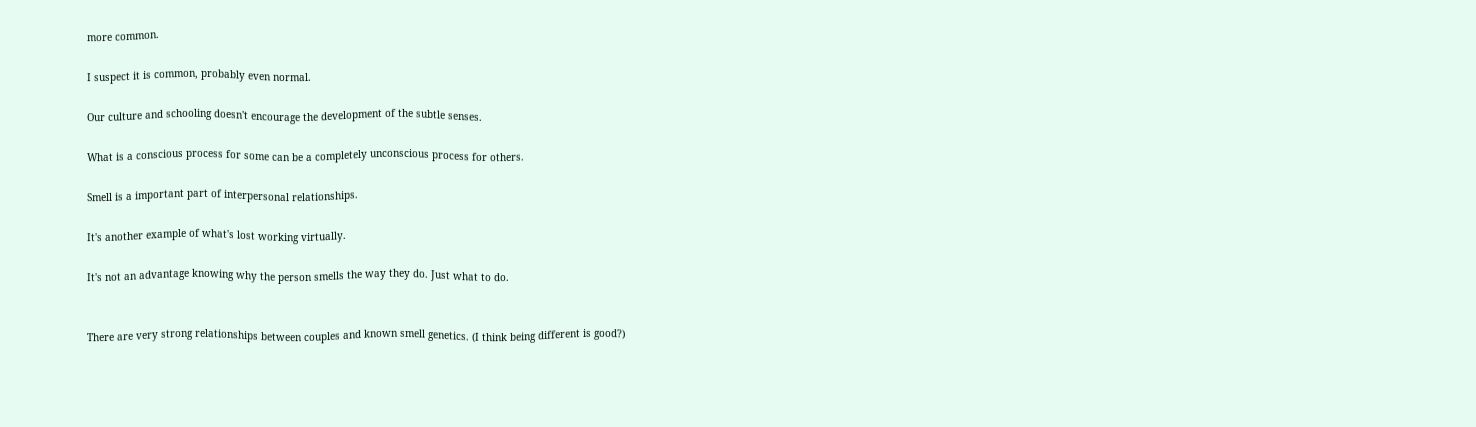more common.

I suspect it is common, probably even normal.

Our culture and schooling doesn't encourage the development of the subtle senses.

What is a conscious process for some can be a completely unconscious process for others.

Smell is a important part of interpersonal relationships.

It's another example of what's lost working virtually.

It's not an advantage knowing why the person smells the way they do. Just what to do.


There are very strong relationships between couples and known smell genetics. (I think being different is good?)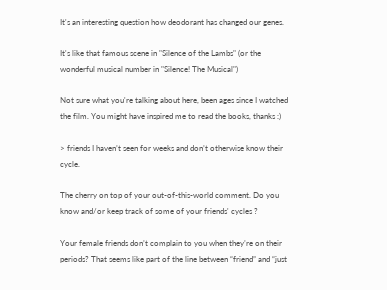It's an interesting question how deodorant has changed our genes.

It's like that famous scene in "Silence of the Lambs" (or the wonderful musical number in "Silence! The Musical")

Not sure what you're talking about here, been ages since I watched the film. You might have inspired me to read the books, thanks :)

> friends I haven’t seen for weeks and don’t otherwise know their cycle.

The cherry on top of your out-of-this-world comment. Do you know and/or keep track of some of your friends' cycles ?

Your female friends don’t complain to you when they’re on their periods? That seems like part of the line between “friend” and “just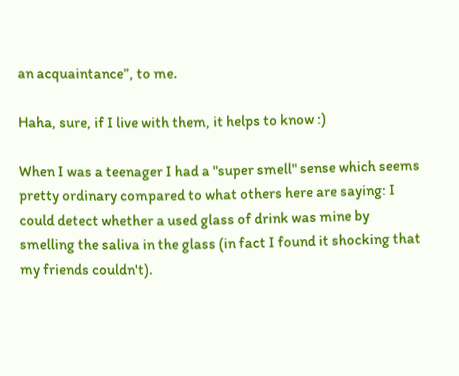an acquaintance”, to me.

Haha, sure, if I live with them, it helps to know :)

When I was a teenager I had a "super smell" sense which seems pretty ordinary compared to what others here are saying: I could detect whether a used glass of drink was mine by smelling the saliva in the glass (in fact I found it shocking that my friends couldn't).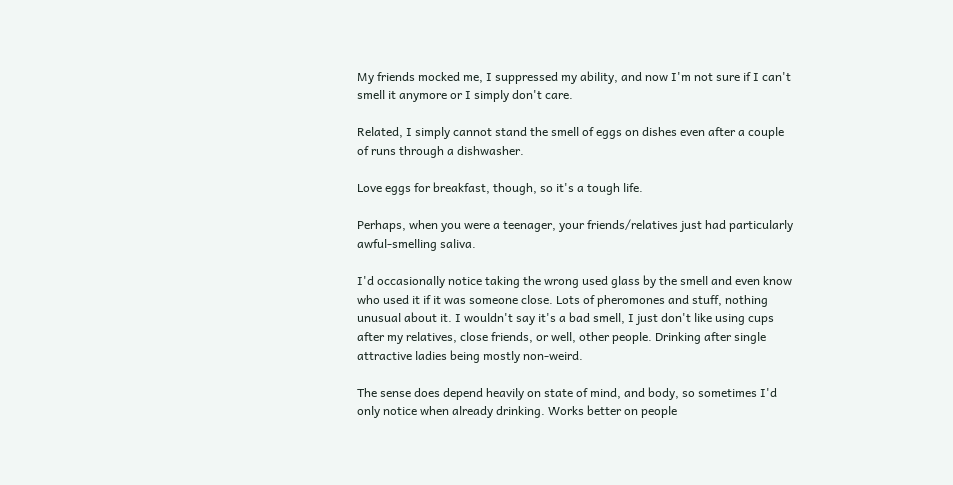My friends mocked me, I suppressed my ability, and now I'm not sure if I can't smell it anymore or I simply don't care.

Related, I simply cannot stand the smell of eggs on dishes even after a couple of runs through a dishwasher.

Love eggs for breakfast, though, so it's a tough life.

Perhaps, when you were a teenager, your friends/relatives just had particularly awful-smelling saliva.

I'd occasionally notice taking the wrong used glass by the smell and even know who used it if it was someone close. Lots of pheromones and stuff, nothing unusual about it. I wouldn't say it's a bad smell, I just don't like using cups after my relatives, close friends, or well, other people. Drinking after single attractive ladies being mostly non-weird.

The sense does depend heavily on state of mind, and body, so sometimes I'd only notice when already drinking. Works better on people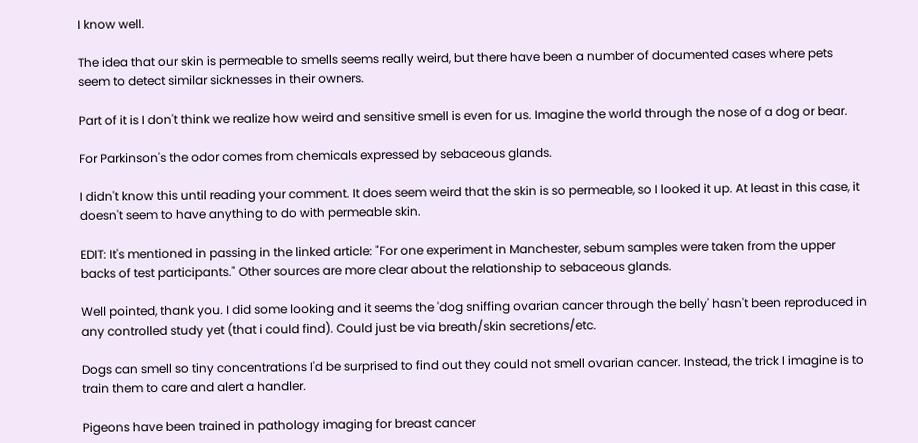I know well.

The idea that our skin is permeable to smells seems really weird, but there have been a number of documented cases where pets seem to detect similar sicknesses in their owners.

Part of it is I don't think we realize how weird and sensitive smell is even for us. Imagine the world through the nose of a dog or bear.

For Parkinson's the odor comes from chemicals expressed by sebaceous glands.

I didn't know this until reading your comment. It does seem weird that the skin is so permeable, so I looked it up. At least in this case, it doesn't seem to have anything to do with permeable skin.

EDIT: It's mentioned in passing in the linked article: "For one experiment in Manchester, sebum samples were taken from the upper backs of test participants." Other sources are more clear about the relationship to sebaceous glands.

Well pointed, thank you. I did some looking and it seems the 'dog sniffing ovarian cancer through the belly' hasn't been reproduced in any controlled study yet (that i could find). Could just be via breath/skin secretions/etc.

Dogs can smell so tiny concentrations I'd be surprised to find out they could not smell ovarian cancer. Instead, the trick I imagine is to train them to care and alert a handler.

Pigeons have been trained in pathology imaging for breast cancer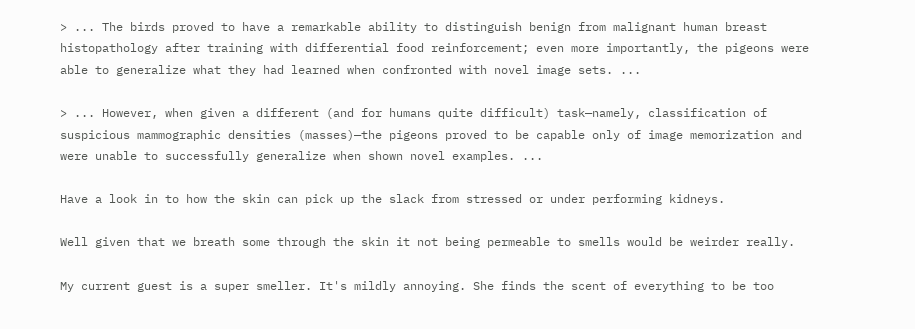> ... The birds proved to have a remarkable ability to distinguish benign from malignant human breast histopathology after training with differential food reinforcement; even more importantly, the pigeons were able to generalize what they had learned when confronted with novel image sets. ...

> ... However, when given a different (and for humans quite difficult) task—namely, classification of suspicious mammographic densities (masses)—the pigeons proved to be capable only of image memorization and were unable to successfully generalize when shown novel examples. ...

Have a look in to how the skin can pick up the slack from stressed or under performing kidneys.

Well given that we breath some through the skin it not being permeable to smells would be weirder really.

My current guest is a super smeller. It's mildly annoying. She finds the scent of everything to be too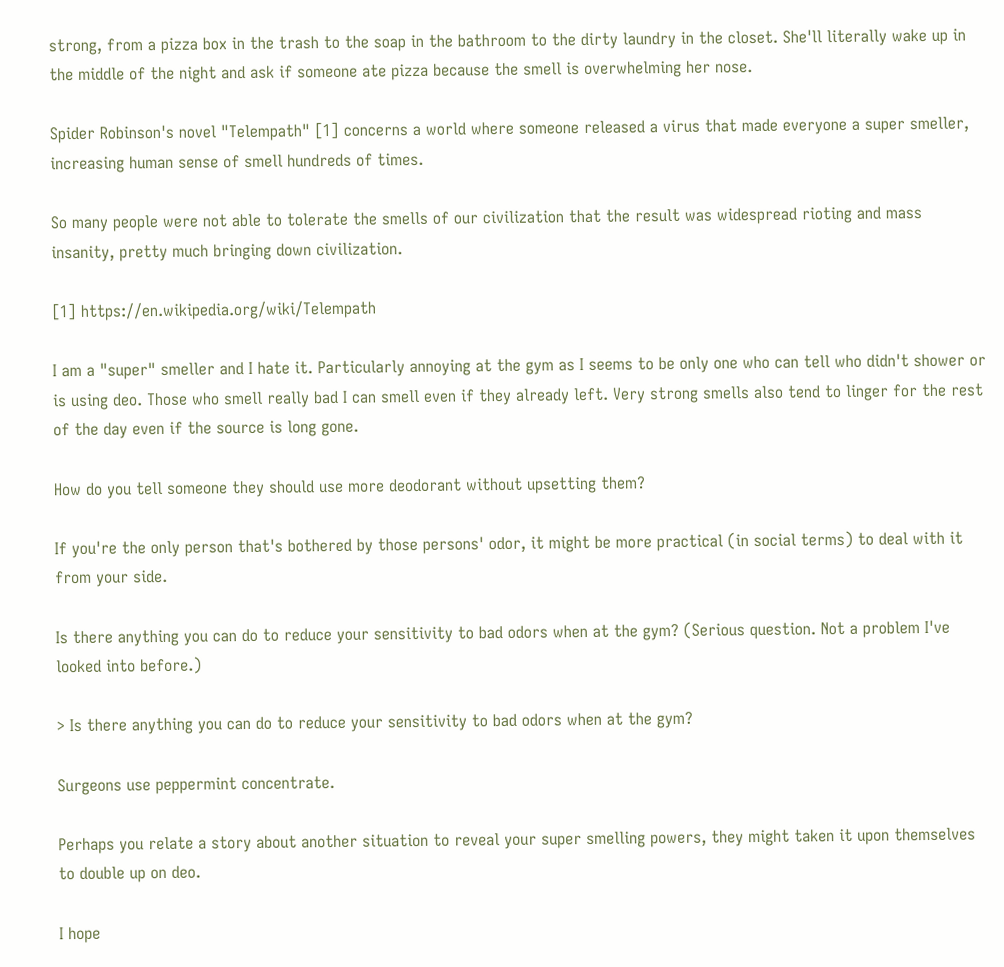strong, from a pizza box in the trash to the soap in the bathroom to the dirty laundry in the closet. She'll literally wake up in the middle of the night and ask if someone ate pizza because the smell is overwhelming her nose.

Spider Robinson's novel "Telempath" [1] concerns a world where someone released a virus that made everyone a super smeller, increasing human sense of smell hundreds of times.

So many people were not able to tolerate the smells of our civilization that the result was widespread rioting and mass insanity, pretty much bringing down civilization.

[1] https://en.wikipedia.org/wiki/Telempath

I am a "super" smeller and I hate it. Particularly annoying at the gym as I seems to be only one who can tell who didn't shower or is using deo. Those who smell really bad I can smell even if they already left. Very strong smells also tend to linger for the rest of the day even if the source is long gone.

How do you tell someone they should use more deodorant without upsetting them?

If you're the only person that's bothered by those persons' odor, it might be more practical (in social terms) to deal with it from your side.

Is there anything you can do to reduce your sensitivity to bad odors when at the gym? (Serious question. Not a problem I've looked into before.)

> Is there anything you can do to reduce your sensitivity to bad odors when at the gym?

Surgeons use peppermint concentrate.

Perhaps you relate a story about another situation to reveal your super smelling powers, they might taken it upon themselves to double up on deo.

I hope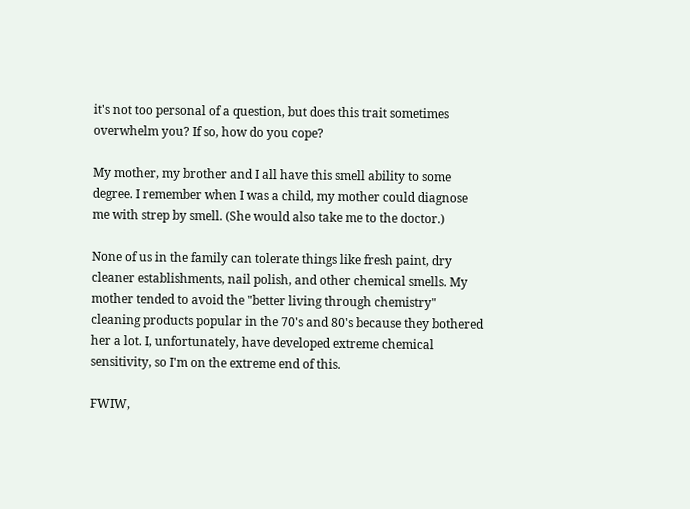it's not too personal of a question, but does this trait sometimes overwhelm you? If so, how do you cope?

My mother, my brother and I all have this smell ability to some degree. I remember when I was a child, my mother could diagnose me with strep by smell. (She would also take me to the doctor.)

None of us in the family can tolerate things like fresh paint, dry cleaner establishments, nail polish, and other chemical smells. My mother tended to avoid the "better living through chemistry" cleaning products popular in the 70's and 80's because they bothered her a lot. I, unfortunately, have developed extreme chemical sensitivity, so I'm on the extreme end of this.

FWIW,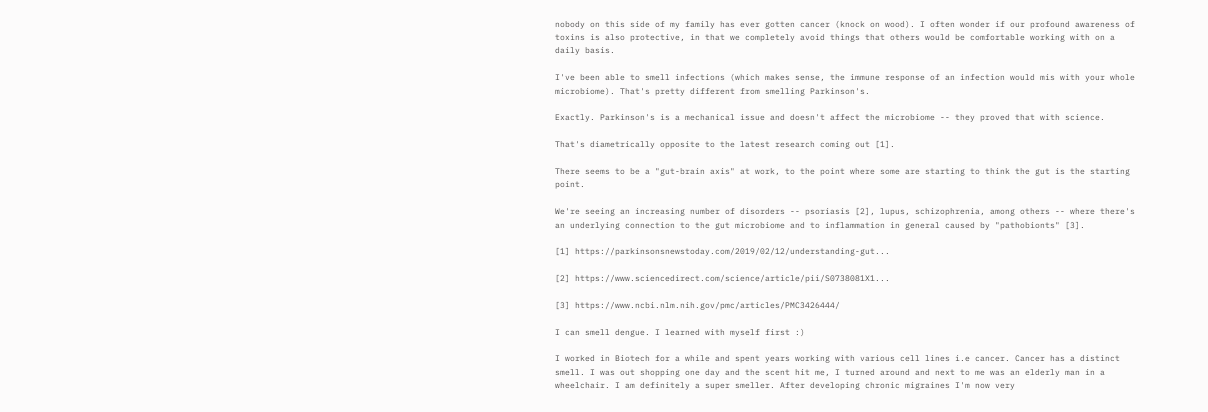nobody on this side of my family has ever gotten cancer (knock on wood). I often wonder if our profound awareness of toxins is also protective, in that we completely avoid things that others would be comfortable working with on a daily basis.

I've been able to smell infections (which makes sense, the immune response of an infection would mis with your whole microbiome). That's pretty different from smelling Parkinson's.

Exactly. Parkinson's is a mechanical issue and doesn't affect the microbiome -- they proved that with science.

That's diametrically opposite to the latest research coming out [1].

There seems to be a "gut-brain axis" at work, to the point where some are starting to think the gut is the starting point.

We're seeing an increasing number of disorders -- psoriasis [2], lupus, schizophrenia, among others -- where there's an underlying connection to the gut microbiome and to inflammation in general caused by "pathobionts" [3].

[1] https://parkinsonsnewstoday.com/2019/02/12/understanding-gut...

[2] https://www.sciencedirect.com/science/article/pii/S0738081X1...

[3] https://www.ncbi.nlm.nih.gov/pmc/articles/PMC3426444/

I can smell dengue. I learned with myself first :)

I worked in Biotech for a while and spent years working with various cell lines i.e cancer. Cancer has a distinct smell. I was out shopping one day and the scent hit me, I turned around and next to me was an elderly man in a wheelchair. I am definitely a super smeller. After developing chronic migraines I'm now very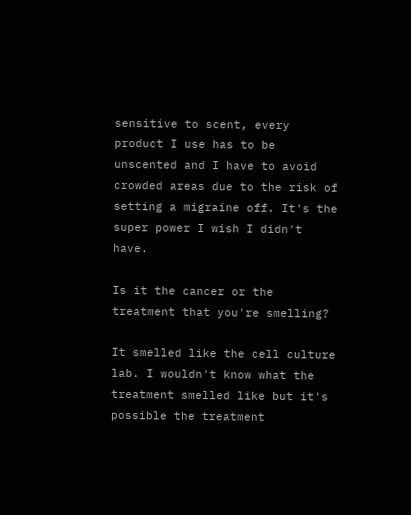sensitive to scent, every product I use has to be unscented and I have to avoid crowded areas due to the risk of setting a migraine off. It's the super power I wish I didn't have.

Is it the cancer or the treatment that you're smelling?

It smelled like the cell culture lab. I wouldn't know what the treatment smelled like but it's possible the treatment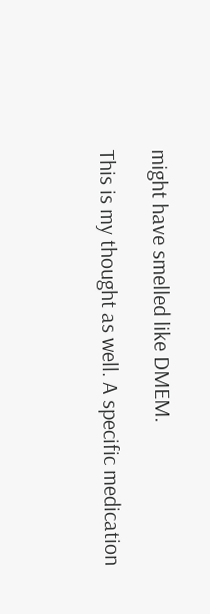might have smelled like DMEM.

This is my thought as well. A specific medication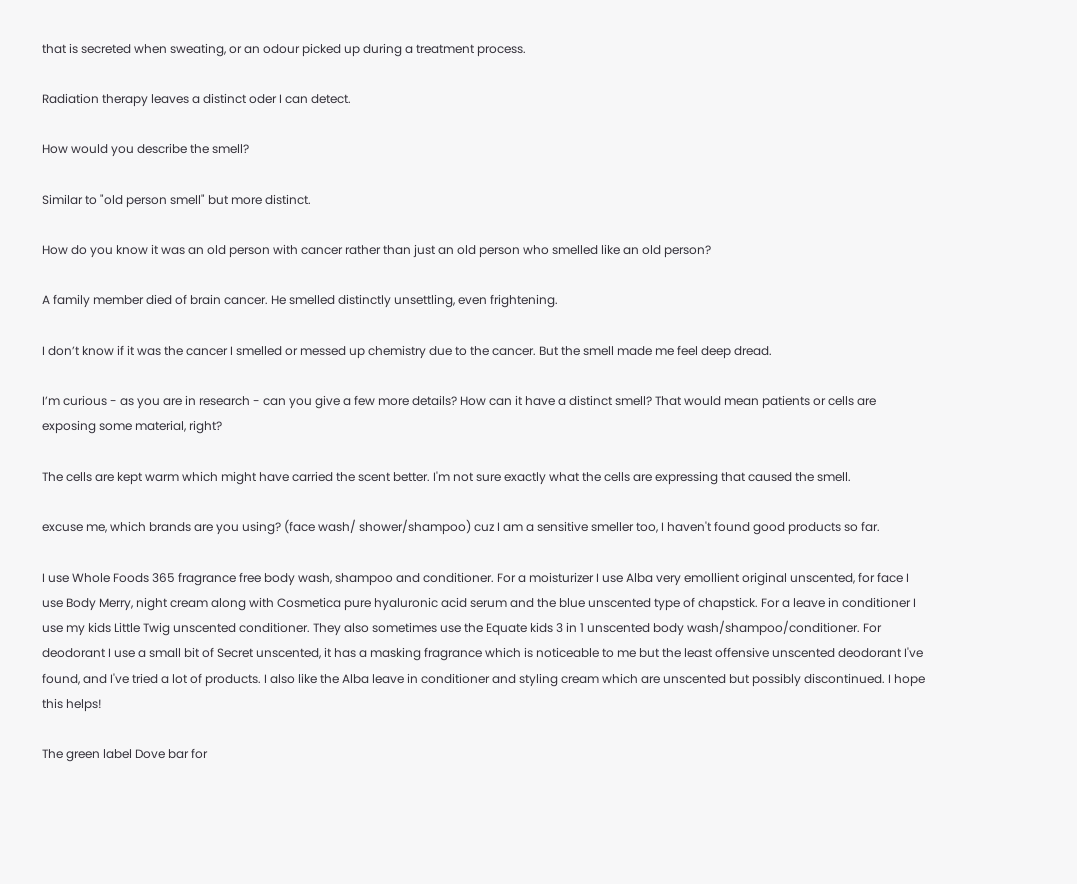that is secreted when sweating, or an odour picked up during a treatment process.

Radiation therapy leaves a distinct oder I can detect.

How would you describe the smell?

Similar to "old person smell" but more distinct.

How do you know it was an old person with cancer rather than just an old person who smelled like an old person?

A family member died of brain cancer. He smelled distinctly unsettling, even frightening.

I don’t know if it was the cancer I smelled or messed up chemistry due to the cancer. But the smell made me feel deep dread.

I’m curious - as you are in research - can you give a few more details? How can it have a distinct smell? That would mean patients or cells are exposing some material, right?

The cells are kept warm which might have carried the scent better. I'm not sure exactly what the cells are expressing that caused the smell.

excuse me, which brands are you using? (face wash/ shower/shampoo) cuz I am a sensitive smeller too, I haven't found good products so far.

I use Whole Foods 365 fragrance free body wash, shampoo and conditioner. For a moisturizer I use Alba very emollient original unscented, for face I use Body Merry, night cream along with Cosmetica pure hyaluronic acid serum and the blue unscented type of chapstick. For a leave in conditioner I use my kids Little Twig unscented conditioner. They also sometimes use the Equate kids 3 in 1 unscented body wash/shampoo/conditioner. For deodorant I use a small bit of Secret unscented, it has a masking fragrance which is noticeable to me but the least offensive unscented deodorant I've found, and I've tried a lot of products. I also like the Alba leave in conditioner and styling cream which are unscented but possibly discontinued. I hope this helps!

The green label Dove bar for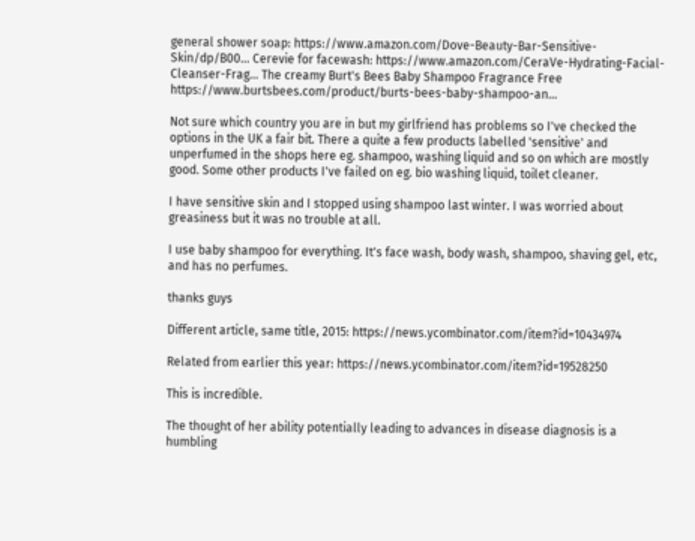general shower soap: https://www.amazon.com/Dove-Beauty-Bar-Sensitive-Skin/dp/B00... Cerevie for facewash: https://www.amazon.com/CeraVe-Hydrating-Facial-Cleanser-Frag... The creamy Burt's Bees Baby Shampoo Fragrance Free https://www.burtsbees.com/product/burts-bees-baby-shampoo-an...

Not sure which country you are in but my girlfriend has problems so I've checked the options in the UK a fair bit. There a quite a few products labelled 'sensitive' and unperfumed in the shops here eg. shampoo, washing liquid and so on which are mostly good. Some other products I've failed on eg. bio washing liquid, toilet cleaner.

I have sensitive skin and I stopped using shampoo last winter. I was worried about greasiness but it was no trouble at all.

I use baby shampoo for everything. It's face wash, body wash, shampoo, shaving gel, etc, and has no perfumes.

thanks guys

Different article, same title, 2015: https://news.ycombinator.com/item?id=10434974

Related from earlier this year: https://news.ycombinator.com/item?id=19528250

This is incredible.

The thought of her ability potentially leading to advances in disease diagnosis is a humbling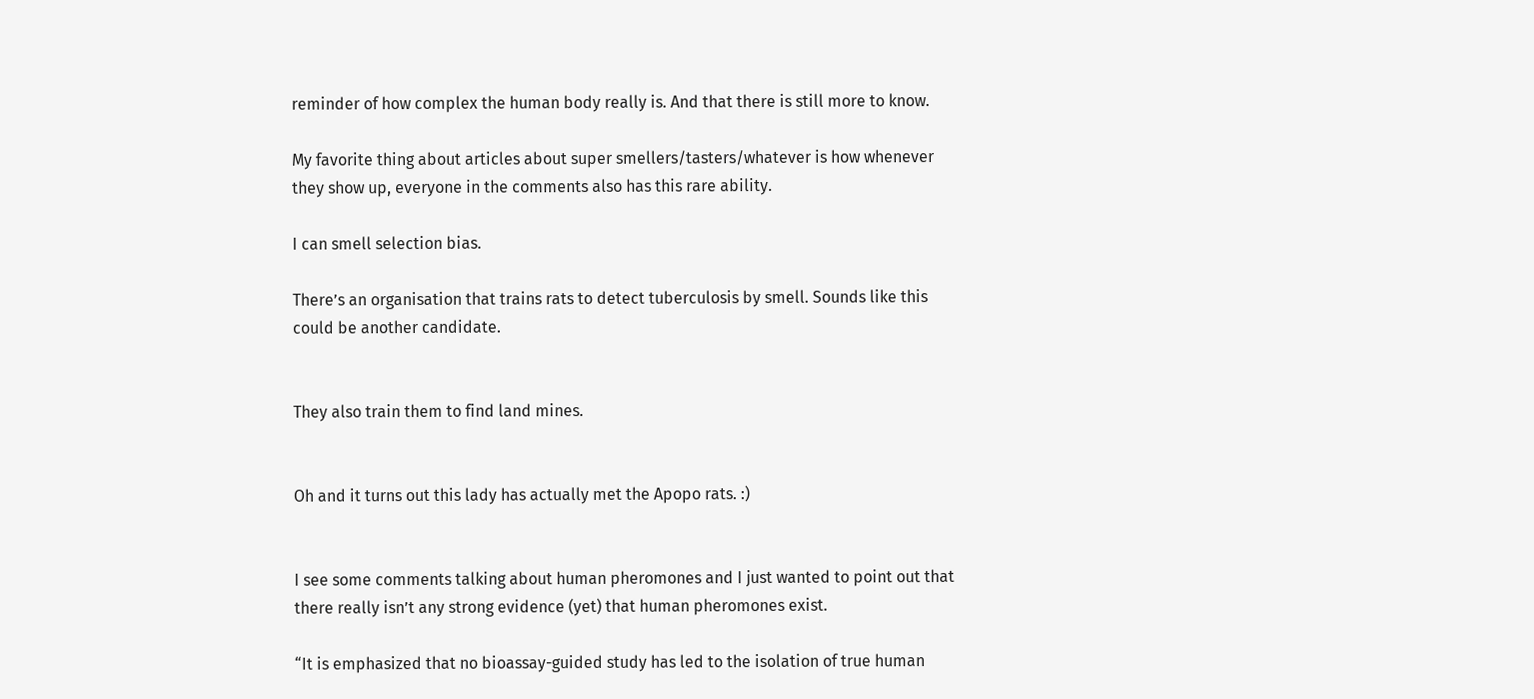reminder of how complex the human body really is. And that there is still more to know.

My favorite thing about articles about super smellers/tasters/whatever is how whenever they show up, everyone in the comments also has this rare ability.

I can smell selection bias.

There’s an organisation that trains rats to detect tuberculosis by smell. Sounds like this could be another candidate.


They also train them to find land mines.


Oh and it turns out this lady has actually met the Apopo rats. :)


I see some comments talking about human pheromones and I just wanted to point out that there really isn’t any strong evidence (yet) that human pheromones exist.

“It is emphasized that no bioassay-guided study has led to the isolation of true human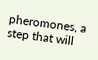pheromones, a step that will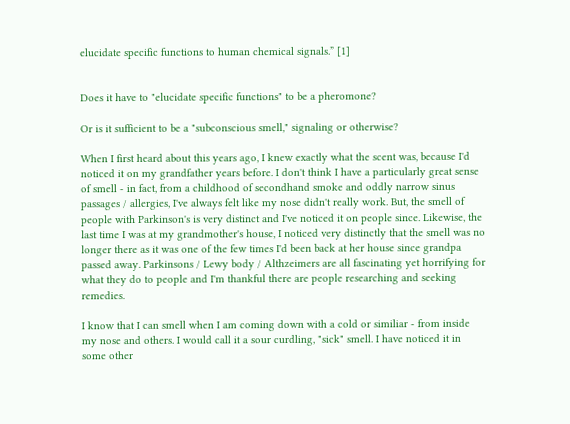elucidate specific functions to human chemical signals.” [1]


Does it have to "elucidate specific functions" to be a pheromone?

Or is it sufficient to be a "subconscious smell," signaling or otherwise?

When I first heard about this years ago, I knew exactly what the scent was, because I'd noticed it on my grandfather years before. I don't think I have a particularly great sense of smell - in fact, from a childhood of secondhand smoke and oddly narrow sinus passages / allergies, I've always felt like my nose didn't really work. But, the smell of people with Parkinson's is very distinct and I've noticed it on people since. Likewise, the last time I was at my grandmother's house, I noticed very distinctly that the smell was no longer there as it was one of the few times I'd been back at her house since grandpa passed away. Parkinsons / Lewy body / Althzeimers are all fascinating yet horrifying for what they do to people and I'm thankful there are people researching and seeking remedies.

I know that I can smell when I am coming down with a cold or similiar - from inside my nose and others. I would call it a sour curdling, "sick" smell. I have noticed it in some other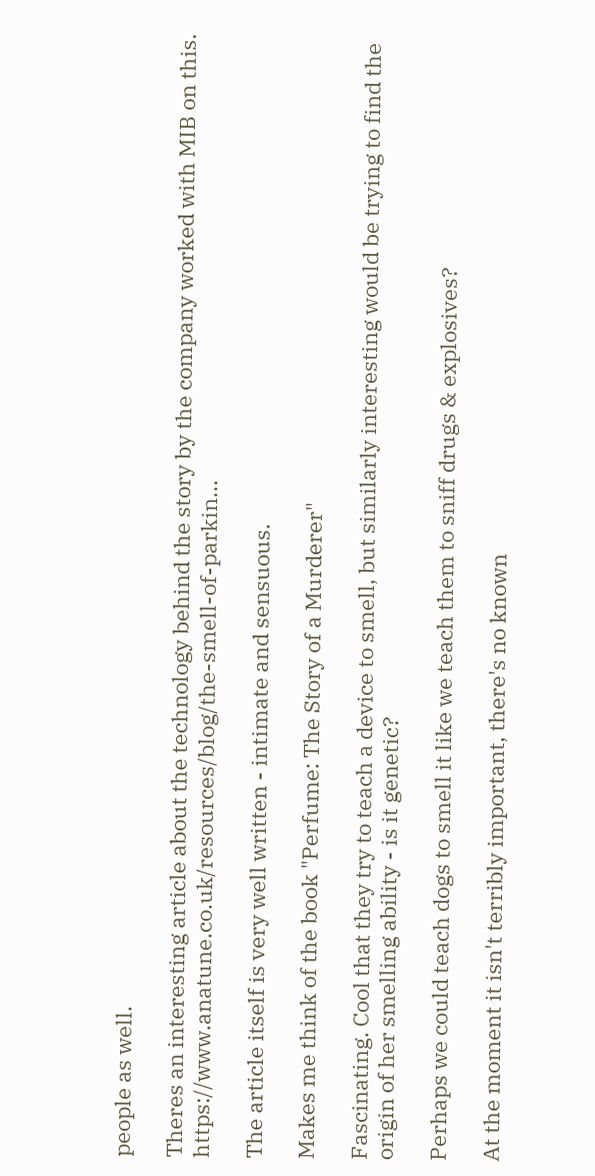people as well.

Theres an interesting article about the technology behind the story by the company worked with MIB on this. https://www.anatune.co.uk/resources/blog/the-smell-of-parkin...

The article itself is very well written - intimate and sensuous.

Makes me think of the book "Perfume: The Story of a Murderer"

Fascinating. Cool that they try to teach a device to smell, but similarly interesting would be trying to find the origin of her smelling ability - is it genetic?

Perhaps we could teach dogs to smell it like we teach them to sniff drugs & explosives?

At the moment it isn't terribly important, there's no known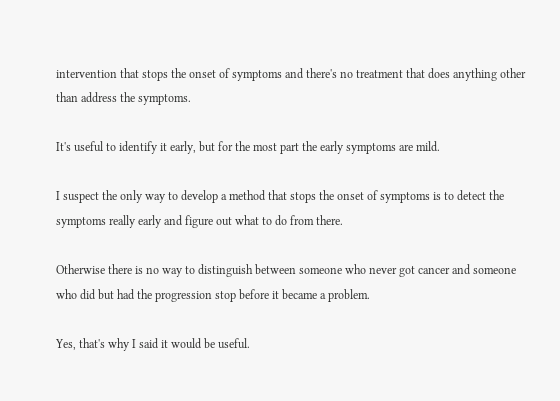intervention that stops the onset of symptoms and there's no treatment that does anything other than address the symptoms.

It's useful to identify it early, but for the most part the early symptoms are mild.

I suspect the only way to develop a method that stops the onset of symptoms is to detect the symptoms really early and figure out what to do from there.

Otherwise there is no way to distinguish between someone who never got cancer and someone who did but had the progression stop before it became a problem.

Yes, that's why I said it would be useful.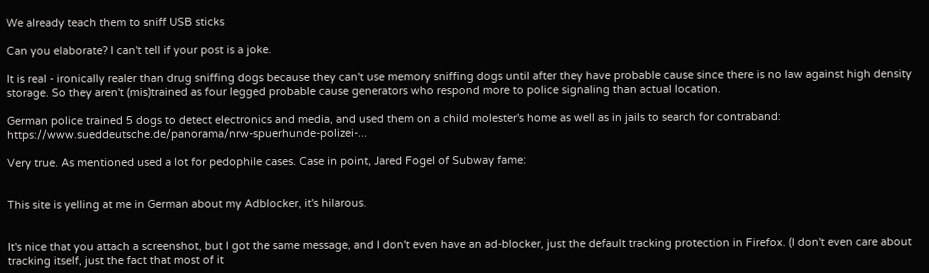We already teach them to sniff USB sticks

Can you elaborate? I can't tell if your post is a joke.

It is real - ironically realer than drug sniffing dogs because they can't use memory sniffing dogs until after they have probable cause since there is no law against high density storage. So they aren't (mis)trained as four legged probable cause generators who respond more to police signaling than actual location.

German police trained 5 dogs to detect electronics and media, and used them on a child molester's home as well as in jails to search for contraband: https://www.sueddeutsche.de/panorama/nrw-spuerhunde-polizei-...

Very true. As mentioned used a lot for pedophile cases. Case in point, Jared Fogel of Subway fame:


This site is yelling at me in German about my Adblocker, it's hilarous.


It's nice that you attach a screenshot, but I got the same message, and I don't even have an ad-blocker, just the default tracking protection in Firefox. (I don't even care about tracking itself, just the fact that most of it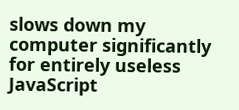slows down my computer significantly for entirely useless JavaScript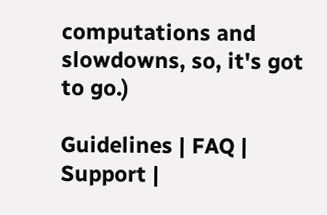computations and slowdowns, so, it's got to go.)

Guidelines | FAQ | Support |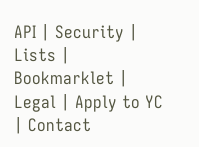API | Security | Lists | Bookmarklet | Legal | Apply to YC | Contact